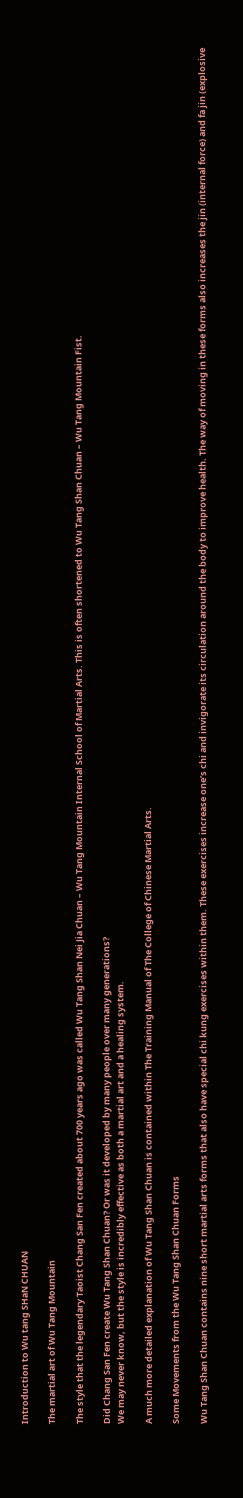Introduction to Wu tang SHaN CHUAN

The martial art of Wu Tang Mountain

The style that the legendary Taoist Chang San Fen created about 700 years ago was called Wu Tang Shan Nei Jia Chuan – Wu Tang Mountain Internal School of Martial Arts. This is often shortened to Wu Tang Shan Chuan – Wu Tang Mountain Fist.

Did Chang San Fen create Wu Tang Shan Chuan? Or was it developed by many people over many generations?
We may never know, but the style is incredibly effective as both a martial art and a healing system.

A much more detailed explanation of Wu Tang Shan Chuan is contained within The Training Manual of The College of Chinese Martial Arts.

Some Movements from the Wu Tang Shan Chuan Forms

Wu Tang Shan Chuan contains nine short martial arts forms that also have special chi kung exercises within them. These exercises increase one’s chi and invigorate its circulation around the body to improve health. The way of moving in these forms also increases the jin (internal force) and fa jin (explosive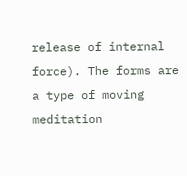release of internal force). The forms are a type of moving meditation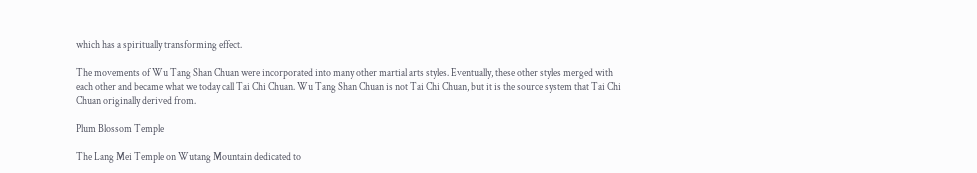which has a spiritually transforming effect.

The movements of Wu Tang Shan Chuan were incorporated into many other martial arts styles. Eventually, these other styles merged with each other and became what we today call Tai Chi Chuan. Wu Tang Shan Chuan is not Tai Chi Chuan, but it is the source system that Tai Chi Chuan originally derived from.

Plum Blossom Temple

The Lang Mei Temple on Wutang Mountain dedicated to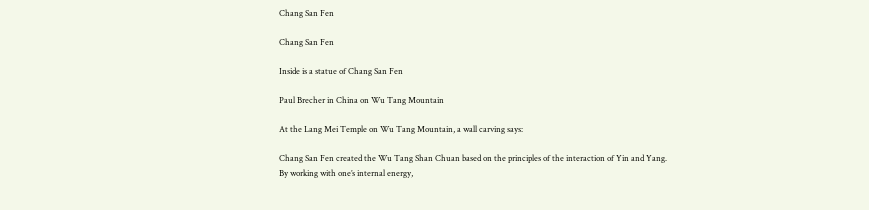Chang San Fen

Chang San Fen

Inside is a statue of Chang San Fen

Paul Brecher in China on Wu Tang Mountain

At the Lang Mei Temple on Wu Tang Mountain, a wall carving says:

Chang San Fen created the Wu Tang Shan Chuan based on the principles of the interaction of Yin and Yang.
By working with one’s internal energy,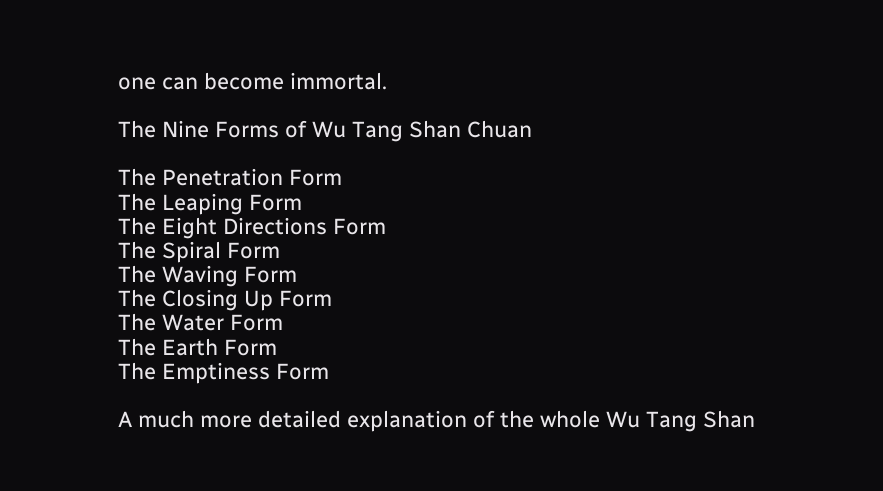one can become immortal.

The Nine Forms of Wu Tang Shan Chuan

The Penetration Form
The Leaping Form
The Eight Directions Form
The Spiral Form
The Waving Form
The Closing Up Form
The Water Form
The Earth Form
The Emptiness Form

A much more detailed explanation of the whole Wu Tang Shan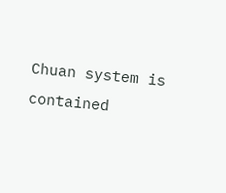Chuan system is contained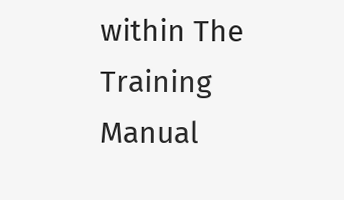within The Training Manual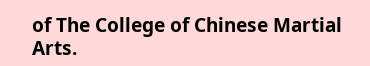of The College of Chinese Martial Arts.